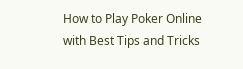How to Play Poker Online with Best Tips and Tricks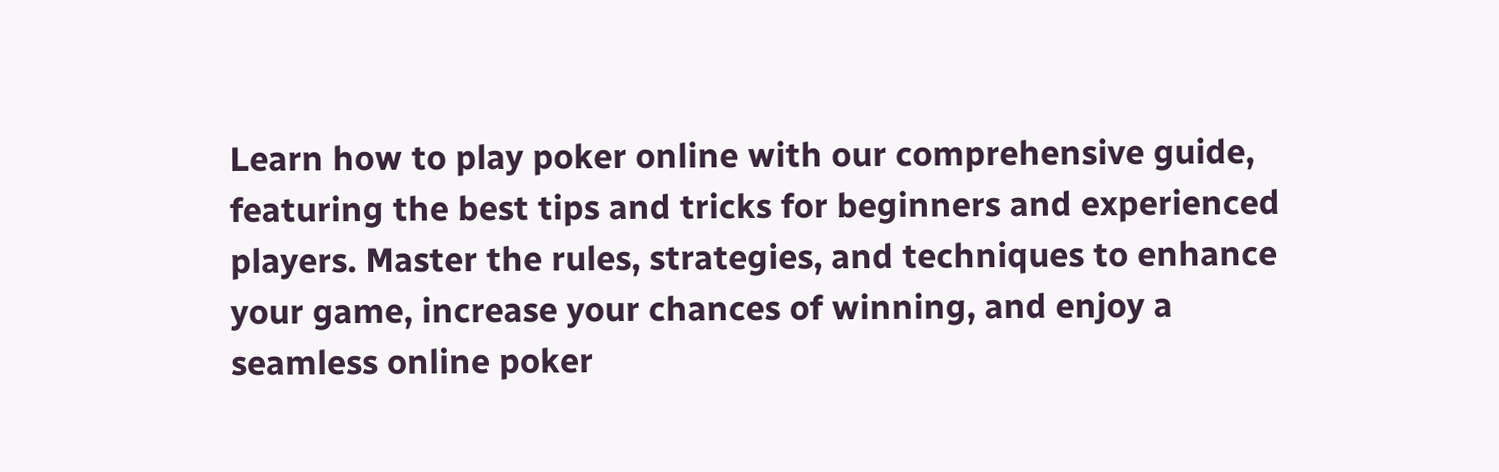Learn how to play poker online with our comprehensive guide, featuring the best tips and tricks for beginners and experienced players. Master the rules, strategies, and techniques to enhance your game, increase your chances of winning, and enjoy a seamless online poker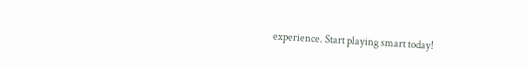experience. Start playing smart today!